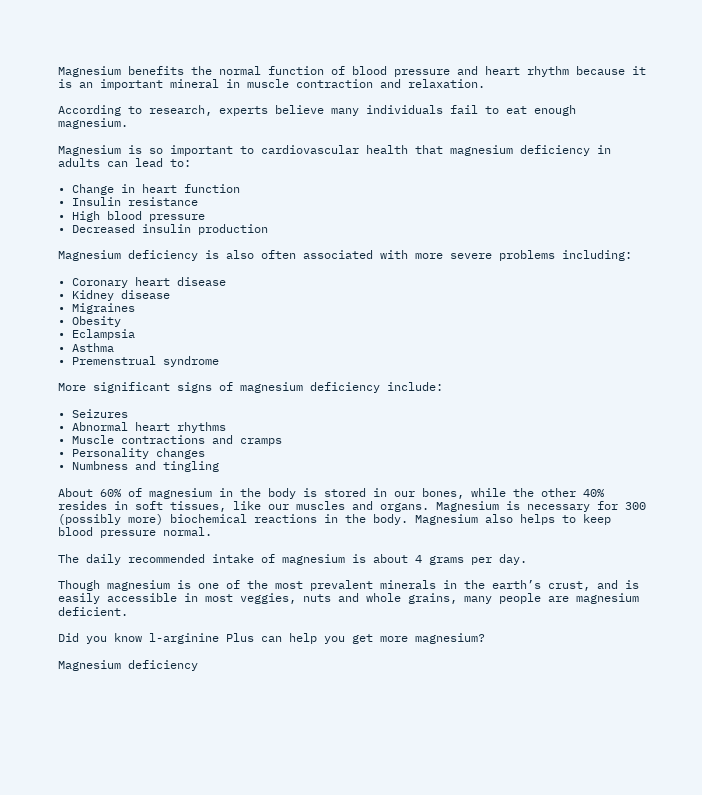Magnesium benefits the normal function of blood pressure and heart rhythm because it is an important mineral in muscle contraction and relaxation.

According to research, experts believe many individuals fail to eat enough magnesium.

Magnesium is so important to cardiovascular health that magnesium deficiency in adults can lead to:

• Change in heart function
• Insulin resistance
• High blood pressure
• Decreased insulin production

Magnesium deficiency is also often associated with more severe problems including:

• Coronary heart disease
• Kidney disease
• Migraines
• Obesity
• Eclampsia
• Asthma
• Premenstrual syndrome

More significant signs of magnesium deficiency include:

• Seizures
• Abnormal heart rhythms
• Muscle contractions and cramps
• Personality changes
• Numbness and tingling

About 60% of magnesium in the body is stored in our bones, while the other 40% resides in soft tissues, like our muscles and organs. Magnesium is necessary for 300 (possibly more) biochemical reactions in the body. Magnesium also helps to keep blood pressure normal.

The daily recommended intake of magnesium is about 4 grams per day.

Though magnesium is one of the most prevalent minerals in the earth’s crust, and is easily accessible in most veggies, nuts and whole grains, many people are magnesium deficient.

Did you know l-arginine Plus can help you get more magnesium?

Magnesium deficiency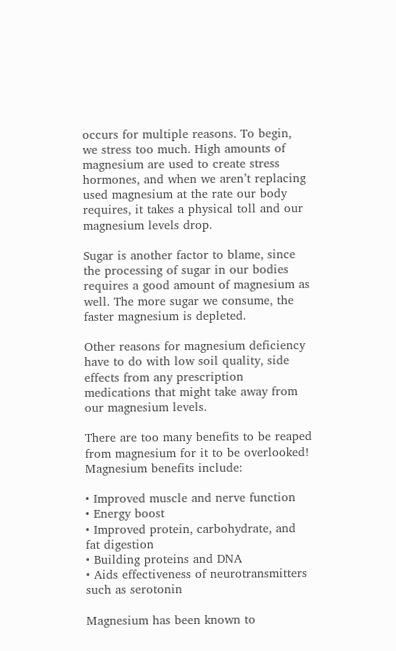occurs for multiple reasons. To begin, we stress too much. High amounts of magnesium are used to create stress hormones, and when we aren’t replacing used magnesium at the rate our body requires, it takes a physical toll and our magnesium levels drop.

Sugar is another factor to blame, since the processing of sugar in our bodies requires a good amount of magnesium as well. The more sugar we consume, the faster magnesium is depleted.

Other reasons for magnesium deficiency have to do with low soil quality, side effects from any prescription medications that might take away from our magnesium levels.

There are too many benefits to be reaped from magnesium for it to be overlooked! Magnesium benefits include:

• Improved muscle and nerve function
• Energy boost
• Improved protein, carbohydrate, and fat digestion
• Building proteins and DNA
• Aids effectiveness of neurotransmitters such as serotonin

Magnesium has been known to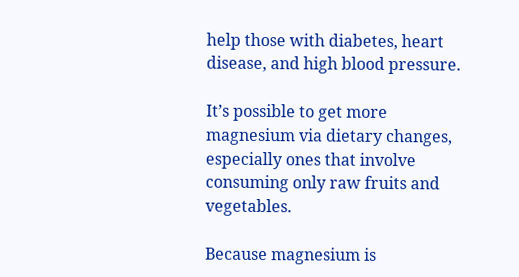help those with diabetes, heart disease, and high blood pressure.

It’s possible to get more magnesium via dietary changes, especially ones that involve consuming only raw fruits and vegetables.

Because magnesium is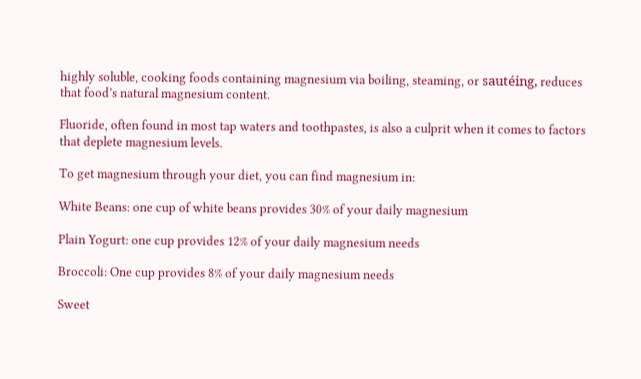highly soluble, cooking foods containing magnesium via boiling, steaming, or sautéing, reduces that food’s natural magnesium content.

Fluoride, often found in most tap waters and toothpastes, is also a culprit when it comes to factors that deplete magnesium levels.

To get magnesium through your diet, you can find magnesium in:

White Beans: one cup of white beans provides 30% of your daily magnesium

Plain Yogurt: one cup provides 12% of your daily magnesium needs

Broccoli: One cup provides 8% of your daily magnesium needs

Sweet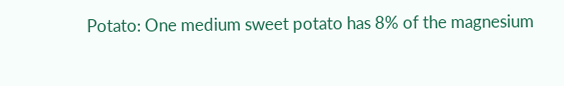Potato: One medium sweet potato has 8% of the magnesium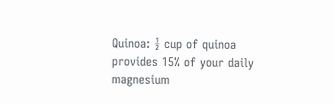Quinoa: ½ cup of quinoa provides 15% of your daily magnesium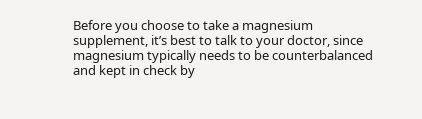Before you choose to take a magnesium supplement, it’s best to talk to your doctor, since magnesium typically needs to be counterbalanced and kept in check by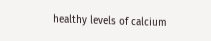healthy levels of calcium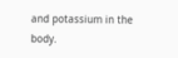and potassium in the body.